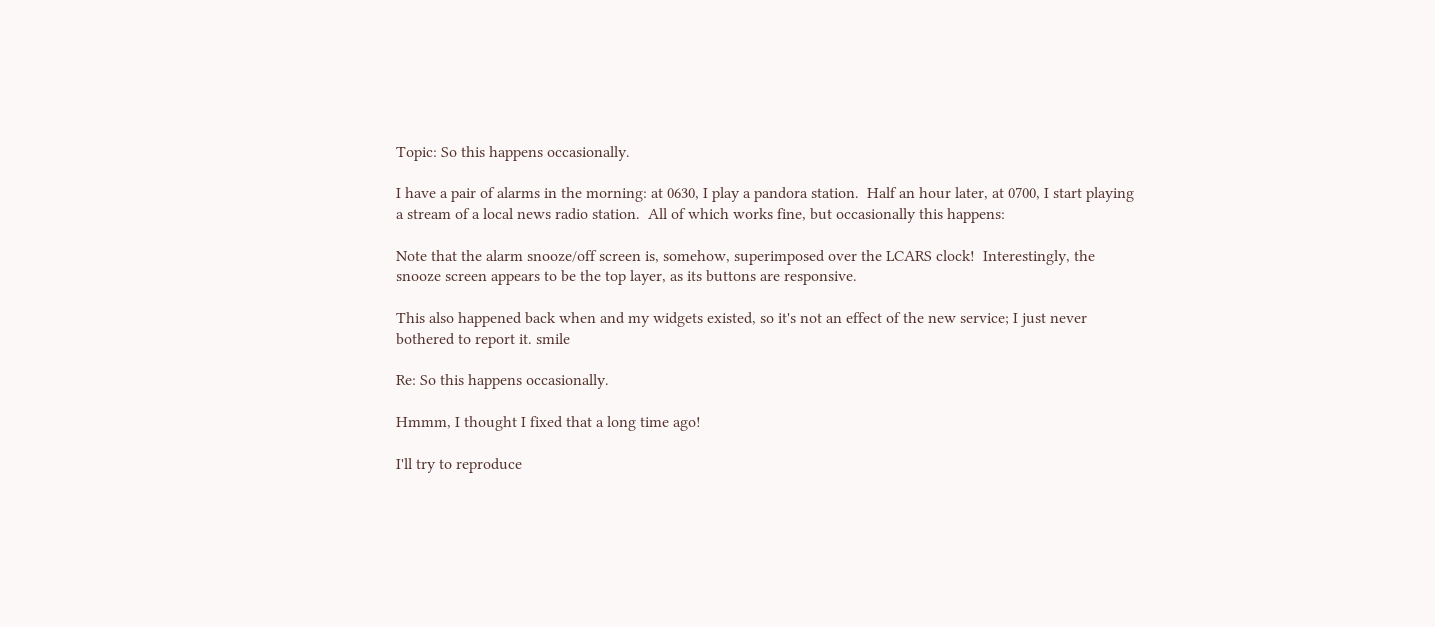Topic: So this happens occasionally.

I have a pair of alarms in the morning: at 0630, I play a pandora station.  Half an hour later, at 0700, I start playing a stream of a local news radio station.  All of which works fine, but occasionally this happens:

Note that the alarm snooze/off screen is, somehow, superimposed over the LCARS clock!  Interestingly, the snooze screen appears to be the top layer, as its buttons are responsive.

This also happened back when and my widgets existed, so it's not an effect of the new service; I just never bothered to report it. smile

Re: So this happens occasionally.

Hmmm, I thought I fixed that a long time ago!

I'll try to reproduce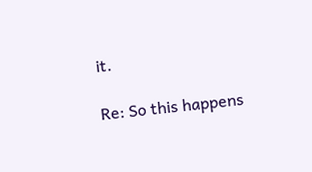it.

Re: So this happens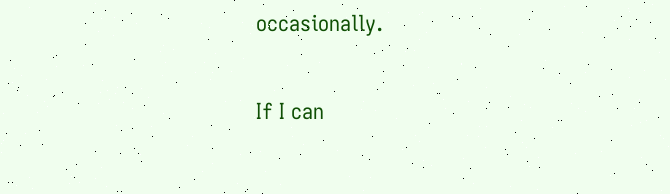occasionally.

If I can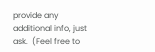provide any additional info, just ask.  (Feel free to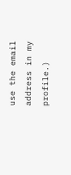use the email address in my profile.)